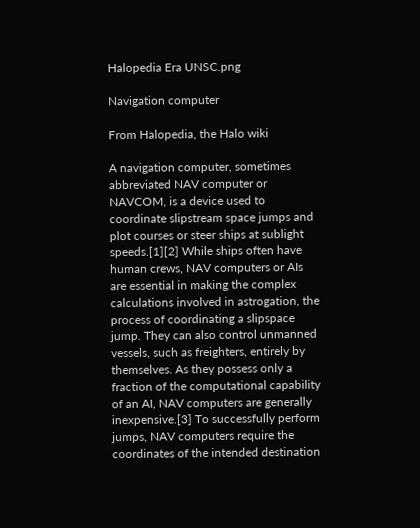Halopedia Era UNSC.png

Navigation computer

From Halopedia, the Halo wiki

A navigation computer, sometimes abbreviated NAV computer or NAVCOM, is a device used to coordinate slipstream space jumps and plot courses or steer ships at sublight speeds.[1][2] While ships often have human crews, NAV computers or AIs are essential in making the complex calculations involved in astrogation, the process of coordinating a slipspace jump. They can also control unmanned vessels, such as freighters, entirely by themselves. As they possess only a fraction of the computational capability of an AI, NAV computers are generally inexpensive.[3] To successfully perform jumps, NAV computers require the coordinates of the intended destination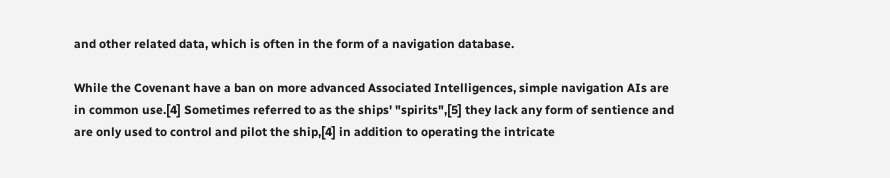and other related data, which is often in the form of a navigation database.

While the Covenant have a ban on more advanced Associated Intelligences, simple navigation AIs are in common use.[4] Sometimes referred to as the ships' "spirits",[5] they lack any form of sentience and are only used to control and pilot the ship,[4] in addition to operating the intricate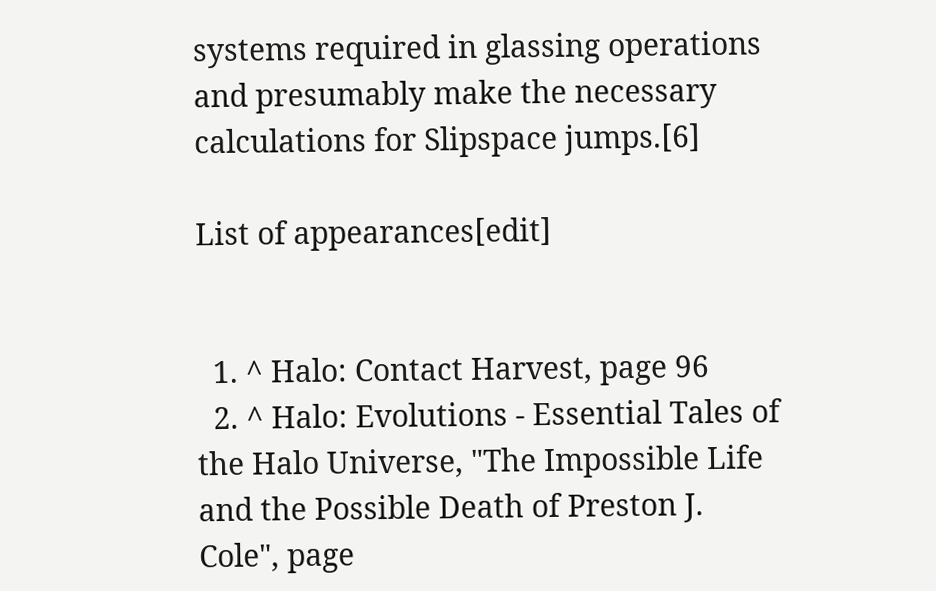systems required in glassing operations and presumably make the necessary calculations for Slipspace jumps.[6]

List of appearances[edit]


  1. ^ Halo: Contact Harvest, page 96
  2. ^ Halo: Evolutions - Essential Tales of the Halo Universe, "The Impossible Life and the Possible Death of Preston J. Cole", page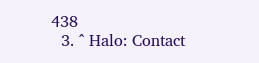438
  3. ^ Halo: Contact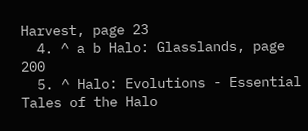Harvest, page 23
  4. ^ a b Halo: Glasslands, page 200
  5. ^ Halo: Evolutions - Essential Tales of the Halo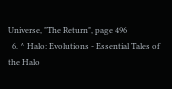Universe, "The Return", page 496
  6. ^ Halo: Evolutions - Essential Tales of the Halo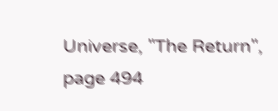Universe, "The Return", page 494